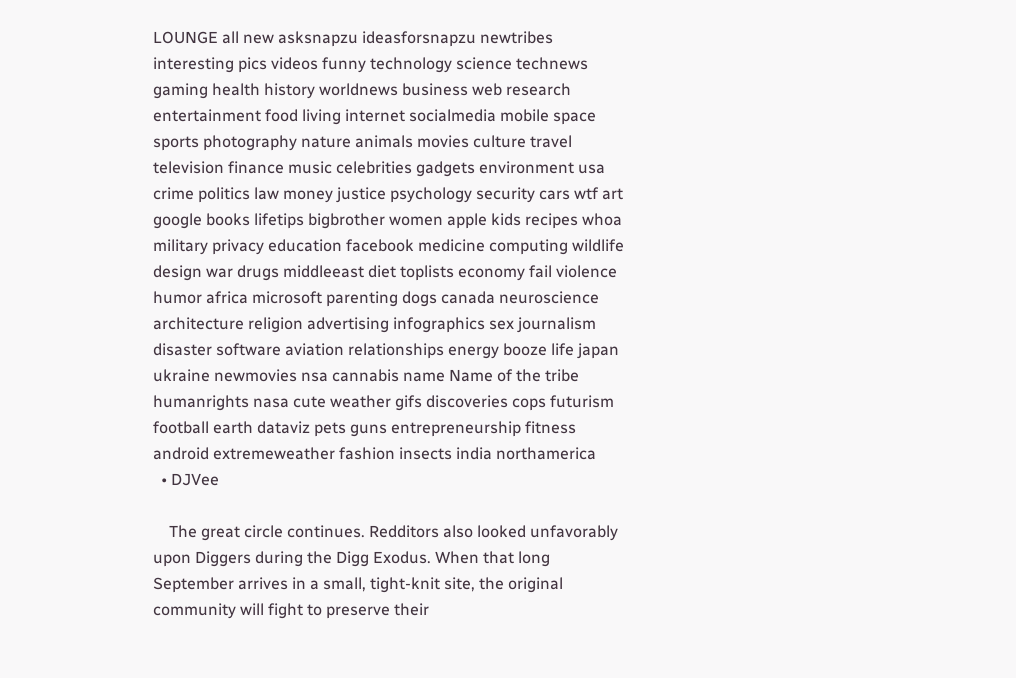LOUNGE all new asksnapzu ideasforsnapzu newtribes interesting pics videos funny technology science technews gaming health history worldnews business web research entertainment food living internet socialmedia mobile space sports photography nature animals movies culture travel television finance music celebrities gadgets environment usa crime politics law money justice psychology security cars wtf art google books lifetips bigbrother women apple kids recipes whoa military privacy education facebook medicine computing wildlife design war drugs middleeast diet toplists economy fail violence humor africa microsoft parenting dogs canada neuroscience architecture religion advertising infographics sex journalism disaster software aviation relationships energy booze life japan ukraine newmovies nsa cannabis name Name of the tribe humanrights nasa cute weather gifs discoveries cops futurism football earth dataviz pets guns entrepreneurship fitness android extremeweather fashion insects india northamerica
  • DJVee

    The great circle continues. Redditors also looked unfavorably upon Diggers during the Digg Exodus. When that long September arrives in a small, tight-knit site, the original community will fight to preserve their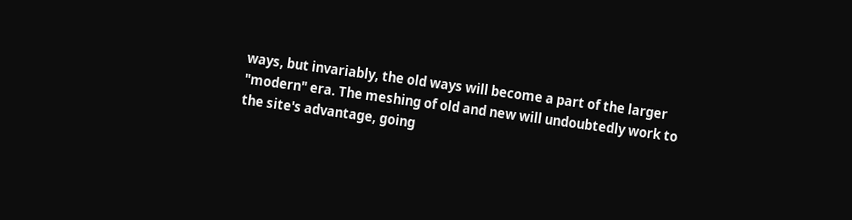ways, but invariably, the old ways will become a part of the larger "modern" era. The meshing of old and new will undoubtedly work to the site's advantage, going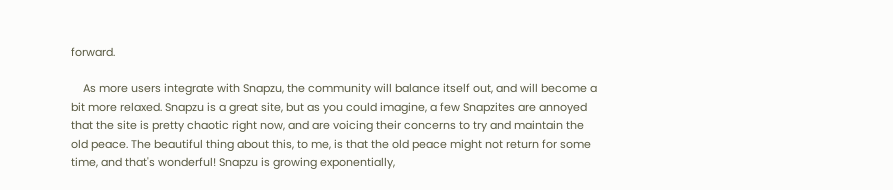forward.

    As more users integrate with Snapzu, the community will balance itself out, and will become a bit more relaxed. Snapzu is a great site, but as you could imagine, a few Snapzites are annoyed that the site is pretty chaotic right now, and are voicing their concerns to try and maintain the old peace. The beautiful thing about this, to me, is that the old peace might not return for some time, and that's wonderful! Snapzu is growing exponentially,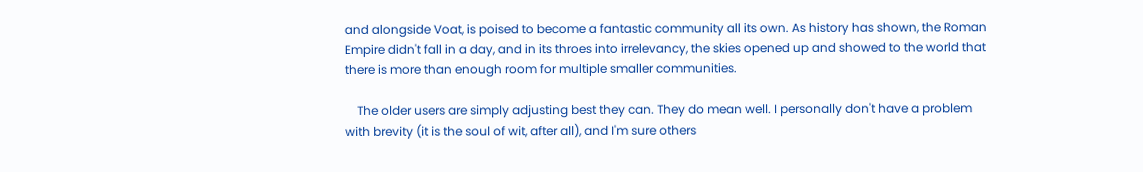and alongside Voat, is poised to become a fantastic community all its own. As history has shown, the Roman Empire didn't fall in a day, and in its throes into irrelevancy, the skies opened up and showed to the world that there is more than enough room for multiple smaller communities.

    The older users are simply adjusting best they can. They do mean well. I personally don't have a problem with brevity (it is the soul of wit, after all), and I'm sure others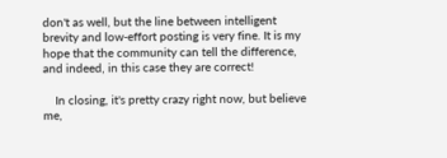don't as well, but the line between intelligent brevity and low-effort posting is very fine. It is my hope that the community can tell the difference, and indeed, in this case they are correct!

    In closing, it's pretty crazy right now, but believe me,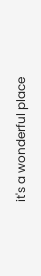it's a wonderful place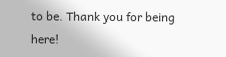to be. Thank you for being here!